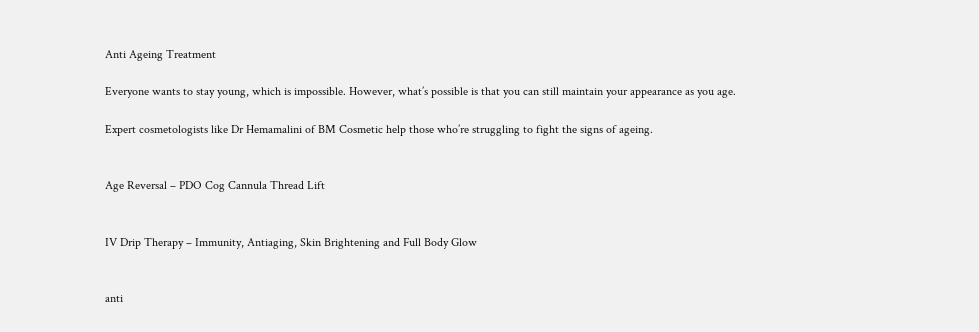Anti Ageing Treatment

Everyone wants to stay young, which is impossible. However, what’s possible is that you can still maintain your appearance as you age.

Expert cosmetologists like Dr Hemamalini of BM Cosmetic help those who’re struggling to fight the signs of ageing.


Age Reversal – PDO Cog Cannula Thread Lift


IV Drip Therapy – Immunity, Antiaging, Skin Brightening and Full Body Glow


anti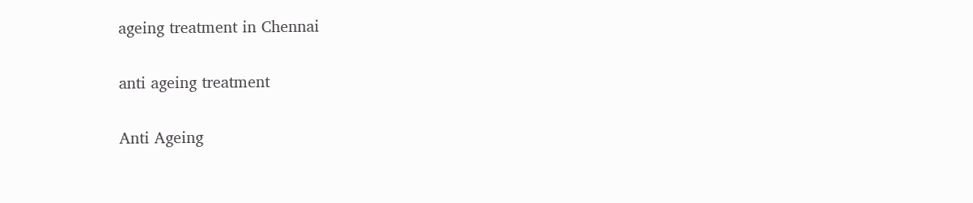ageing treatment in Chennai

anti ageing treatment

Anti Ageing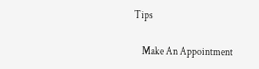Tips

    Make An Appointment